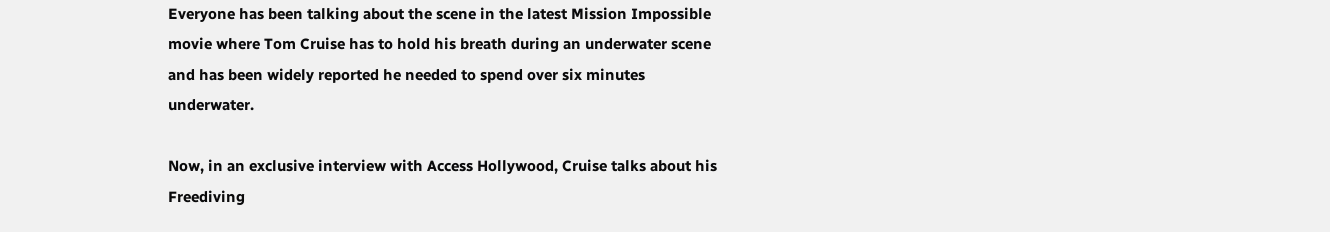Everyone has been talking about the scene in the latest Mission Impossible movie where Tom Cruise has to hold his breath during an underwater scene and has been widely reported he needed to spend over six minutes underwater.

Now, in an exclusive interview with Access Hollywood, Cruise talks about his Freediving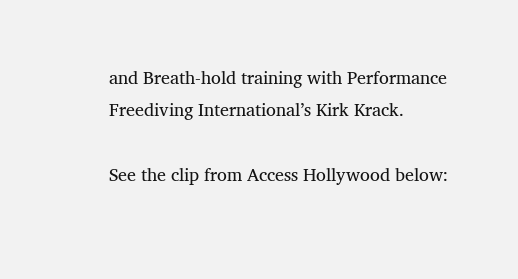and Breath-hold training with Performance Freediving International’s Kirk Krack.

See the clip from Access Hollywood below: